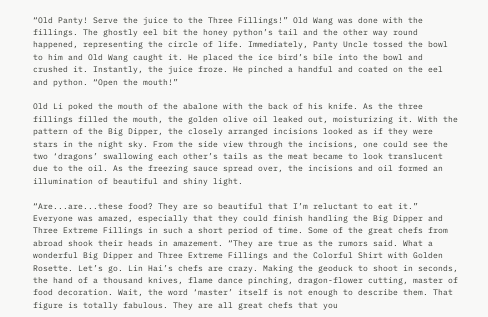“Old Panty! Serve the juice to the Three Fillings!” Old Wang was done with the fillings. The ghostly eel bit the honey python’s tail and the other way round happened, representing the circle of life. Immediately, Panty Uncle tossed the bowl to him and Old Wang caught it. He placed the ice bird’s bile into the bowl and crushed it. Instantly, the juice froze. He pinched a handful and coated on the eel and python. “Open the mouth!”

Old Li poked the mouth of the abalone with the back of his knife. As the three fillings filled the mouth, the golden olive oil leaked out, moisturizing it. With the pattern of the Big Dipper, the closely arranged incisions looked as if they were stars in the night sky. From the side view through the incisions, one could see the two ‘dragons’ swallowing each other’s tails as the meat became to look translucent due to the oil. As the freezing sauce spread over, the incisions and oil formed an illumination of beautiful and shiny light.

“Are...are...these food? They are so beautiful that I’m reluctant to eat it.” Everyone was amazed, especially that they could finish handling the Big Dipper and Three Extreme Fillings in such a short period of time. Some of the great chefs from abroad shook their heads in amazement. “They are true as the rumors said. What a wonderful Big Dipper and Three Extreme Fillings and the Colorful Shirt with Golden Rosette. Let’s go. Lin Hai’s chefs are crazy. Making the geoduck to shoot in seconds, the hand of a thousand knives, flame dance pinching, dragon-flower cutting, master of food decoration. Wait, the word ‘master’ itself is not enough to describe them. That figure is totally fabulous. They are all great chefs that you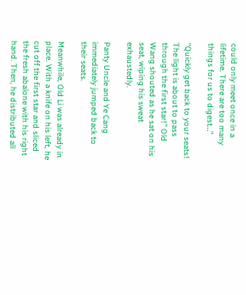could only meet once in a lifetime. There are too many things for us to digest…”

“Quickly get back to your seats! The light is about to pass through the first star!” Old Wang shouted as he sat on his seat, wiping his sweat exhaustedly.

Panty Uncle and Ye Cang immediately jumped back to their seats.

Meanwhile, Old Li was already in place. With a knife on his left, he cut off the first star and sliced the fresh abalone with his right hand. Then, he distributed all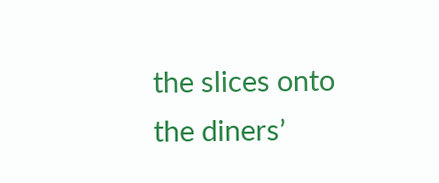the slices onto the diners’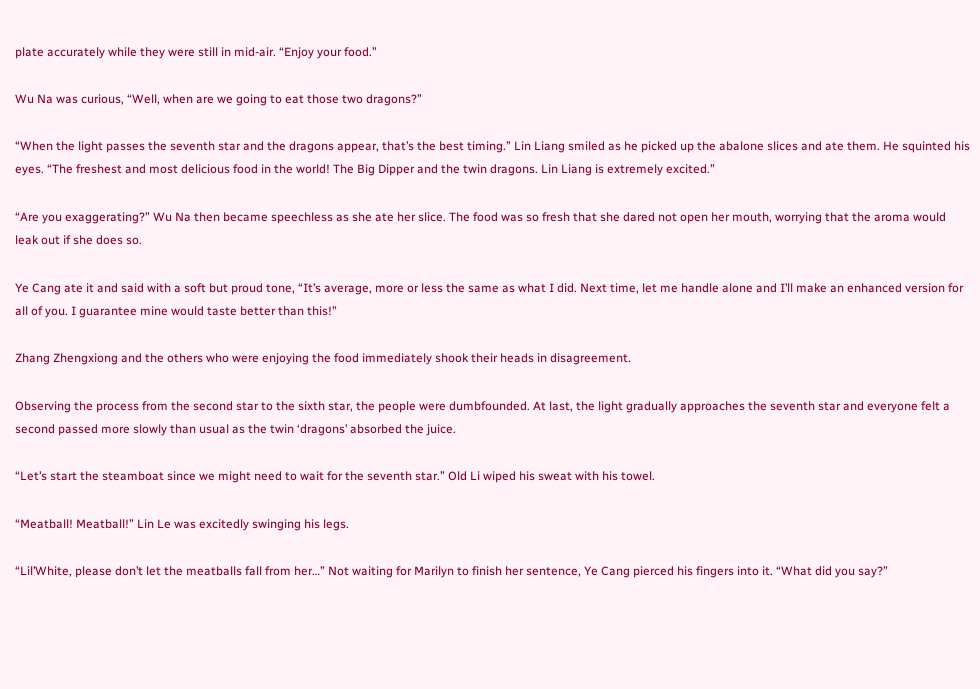plate accurately while they were still in mid-air. “Enjoy your food.”

Wu Na was curious, “Well, when are we going to eat those two dragons?”

“When the light passes the seventh star and the dragons appear, that’s the best timing.” Lin Liang smiled as he picked up the abalone slices and ate them. He squinted his eyes. “The freshest and most delicious food in the world! The Big Dipper and the twin dragons. Lin Liang is extremely excited.”

“Are you exaggerating?” Wu Na then became speechless as she ate her slice. The food was so fresh that she dared not open her mouth, worrying that the aroma would leak out if she does so.

Ye Cang ate it and said with a soft but proud tone, “It’s average, more or less the same as what I did. Next time, let me handle alone and I’ll make an enhanced version for all of you. I guarantee mine would taste better than this!”

Zhang Zhengxiong and the others who were enjoying the food immediately shook their heads in disagreement.

Observing the process from the second star to the sixth star, the people were dumbfounded. At last, the light gradually approaches the seventh star and everyone felt a second passed more slowly than usual as the twin ‘dragons’ absorbed the juice.

“Let’s start the steamboat since we might need to wait for the seventh star.” Old Li wiped his sweat with his towel.

“Meatball! Meatball!” Lin Le was excitedly swinging his legs.

“Lil’White, please don’t let the meatballs fall from her…” Not waiting for Marilyn to finish her sentence, Ye Cang pierced his fingers into it. “What did you say?”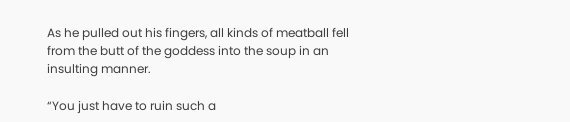As he pulled out his fingers, all kinds of meatball fell from the butt of the goddess into the soup in an insulting manner.

“You just have to ruin such a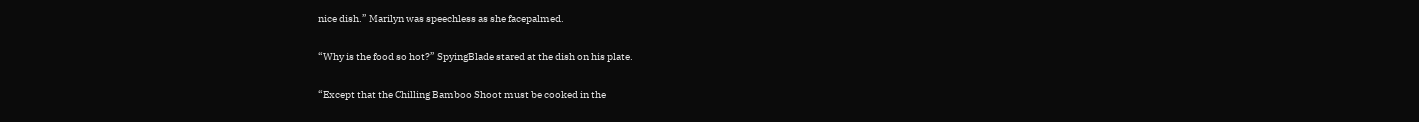nice dish.” Marilyn was speechless as she facepalmed.

“Why is the food so hot?” SpyingBlade stared at the dish on his plate.

“Except that the Chilling Bamboo Shoot must be cooked in the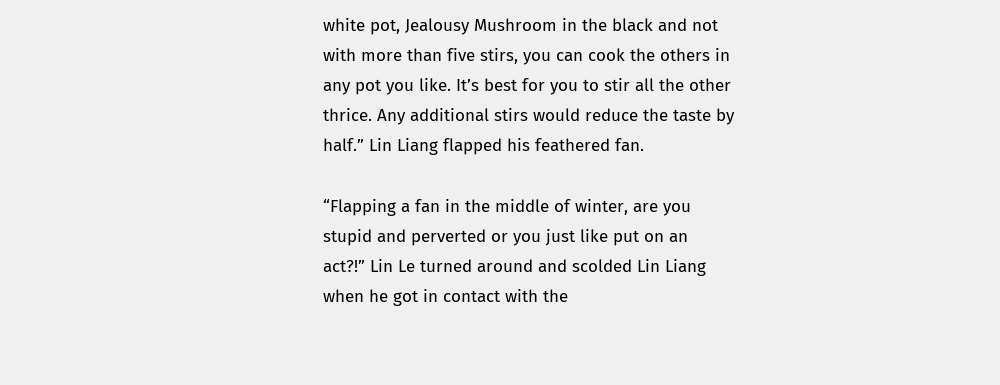white pot, Jealousy Mushroom in the black and not with more than five stirs, you can cook the others in any pot you like. It’s best for you to stir all the other thrice. Any additional stirs would reduce the taste by half.” Lin Liang flapped his feathered fan.

“Flapping a fan in the middle of winter, are you stupid and perverted or you just like put on an act?!” Lin Le turned around and scolded Lin Liang when he got in contact with the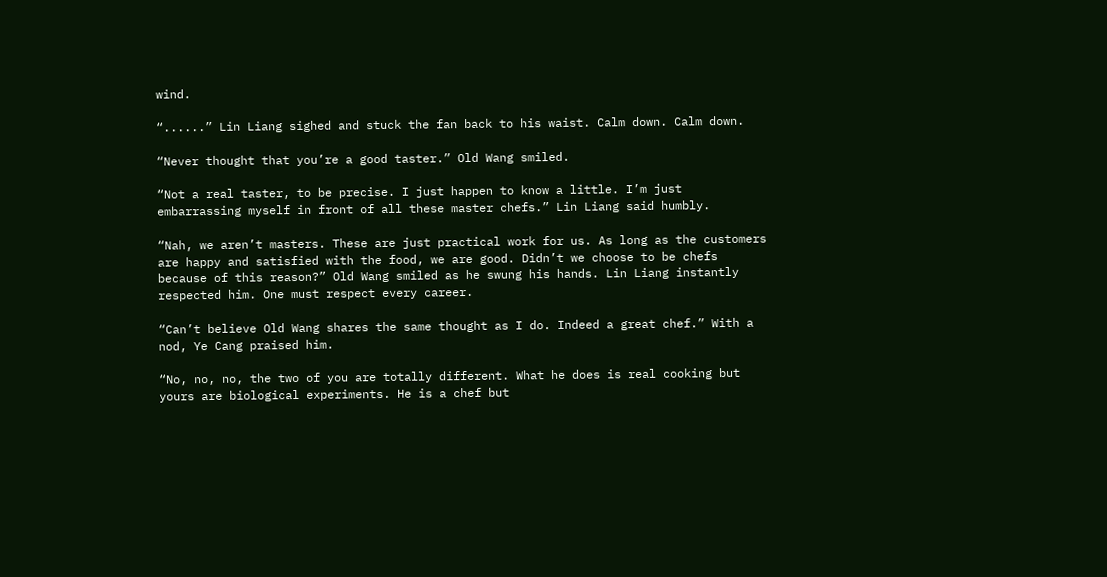wind.

“......” Lin Liang sighed and stuck the fan back to his waist. Calm down. Calm down.

“Never thought that you’re a good taster.” Old Wang smiled.

“Not a real taster, to be precise. I just happen to know a little. I’m just embarrassing myself in front of all these master chefs.” Lin Liang said humbly.

“Nah, we aren’t masters. These are just practical work for us. As long as the customers are happy and satisfied with the food, we are good. Didn’t we choose to be chefs because of this reason?” Old Wang smiled as he swung his hands. Lin Liang instantly respected him. One must respect every career.

“Can’t believe Old Wang shares the same thought as I do. Indeed a great chef.” With a nod, Ye Cang praised him.

“No, no, no, the two of you are totally different. What he does is real cooking but yours are biological experiments. He is a chef but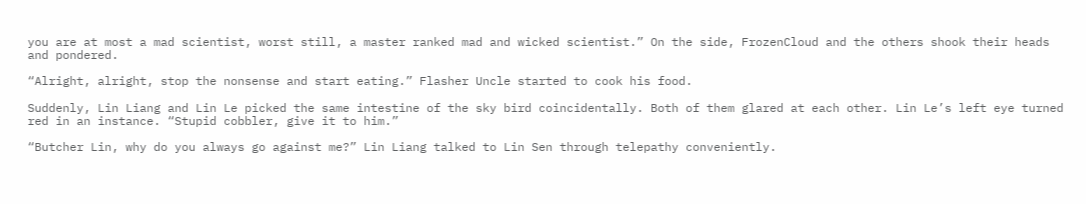you are at most a mad scientist, worst still, a master ranked mad and wicked scientist.” On the side, FrozenCloud and the others shook their heads and pondered.

“Alright, alright, stop the nonsense and start eating.” Flasher Uncle started to cook his food.

Suddenly, Lin Liang and Lin Le picked the same intestine of the sky bird coincidentally. Both of them glared at each other. Lin Le’s left eye turned red in an instance. “Stupid cobbler, give it to him.”

“Butcher Lin, why do you always go against me?” Lin Liang talked to Lin Sen through telepathy conveniently.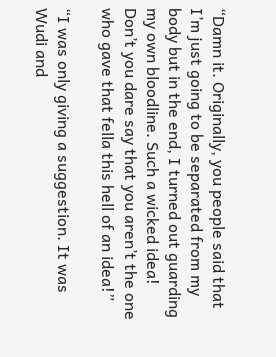“Damn it. Originally, you people said that I’m just going to be separated from my body but in the end, I turned out guarding my own bloodline. Such a wicked idea! Don’t you dare say that you aren’t the one who gave that fella this hell of an idea!”

“I was only giving a suggestion. It was Wudi and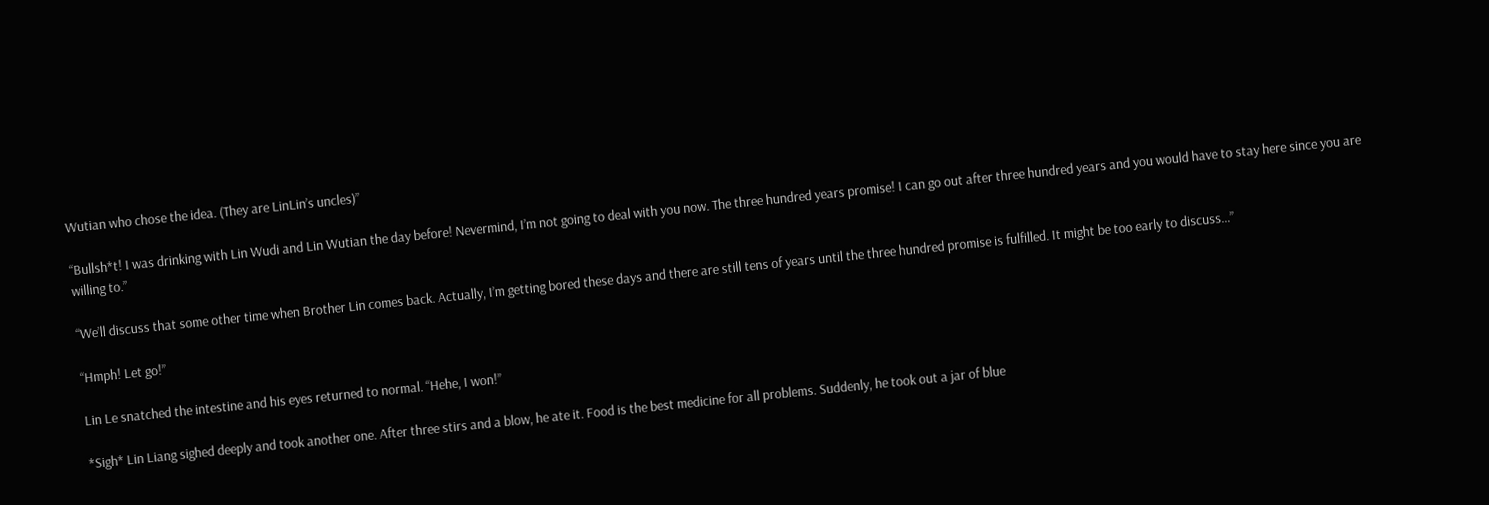Wutian who chose the idea. (They are LinLin’s uncles)”

“Bullsh*t! I was drinking with Lin Wudi and Lin Wutian the day before! Nevermind, I’m not going to deal with you now. The three hundred years promise! I can go out after three hundred years and you would have to stay here since you are willing to.”

“We’ll discuss that some other time when Brother Lin comes back. Actually, I’m getting bored these days and there are still tens of years until the three hundred promise is fulfilled. It might be too early to discuss…”

“Hmph! Let go!”

Lin Le snatched the intestine and his eyes returned to normal. “Hehe, I won!”

*Sigh* Lin Liang sighed deeply and took another one. After three stirs and a blow, he ate it. Food is the best medicine for all problems. Suddenly, he took out a jar of blue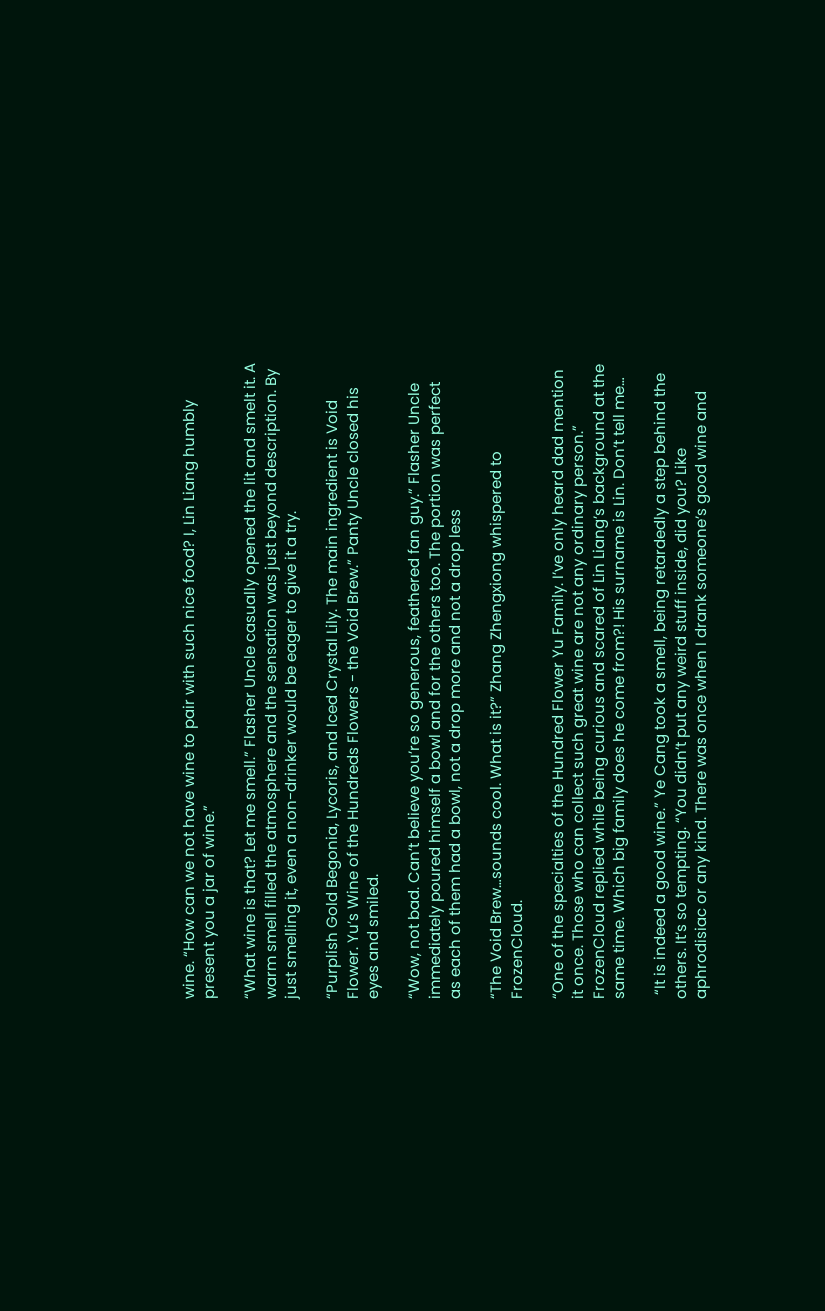wine. “How can we not have wine to pair with such nice food? I, Lin Liang humbly present you a jar of wine.”

“What wine is that? Let me smell.” Flasher Uncle casually opened the lit and smelt it. A warm smell filled the atmosphere and the sensation was just beyond description. By just smelling it, even a non-drinker would be eager to give it a try.

“Purplish Gold Begonia, Lycoris, and Iced Crystal Lily. The main ingredient is Void Flower. Yu’s Wine of the Hundreds Flowers - the Void Brew.” Panty Uncle closed his eyes and smiled.

“Wow, not bad. Can’t believe you’re so generous, feathered fan guy.” Flasher Uncle immediately poured himself a bowl and for the others too. The portion was perfect as each of them had a bowl, not a drop more and not a drop less

“The Void Brew…sounds cool. What is it?” Zhang Zhengxiong whispered to FrozenCloud.

“One of the specialties of the Hundred Flower Yu Family. I’ve only heard dad mention it once. Those who can collect such great wine are not any ordinary person.” FrozenCloud replied while being curious and scared of Lin Liang’s background at the same time. Which big family does he come from?! His surname is Lin. Don’t tell me…

 “It is indeed a good wine.” Ye Cang took a smell, being retardedly a step behind the others. It’s so tempting. “You didn’t put any weird stuff inside, did you? Like aphrodisiac or any kind. There was once when I drank someone’s good wine and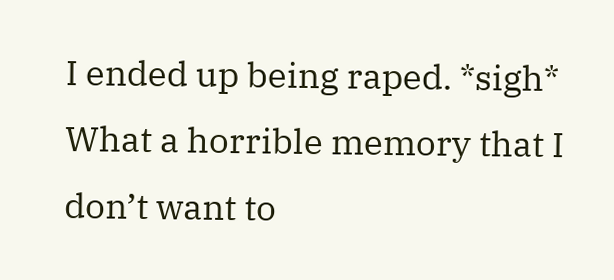I ended up being raped. *sigh* What a horrible memory that I don’t want to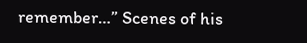remember…” Scenes of his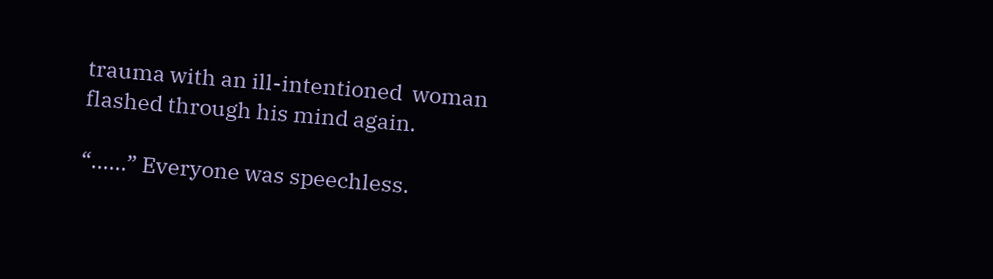trauma with an ill-intentioned  woman flashed through his mind again.

“......” Everyone was speechless.